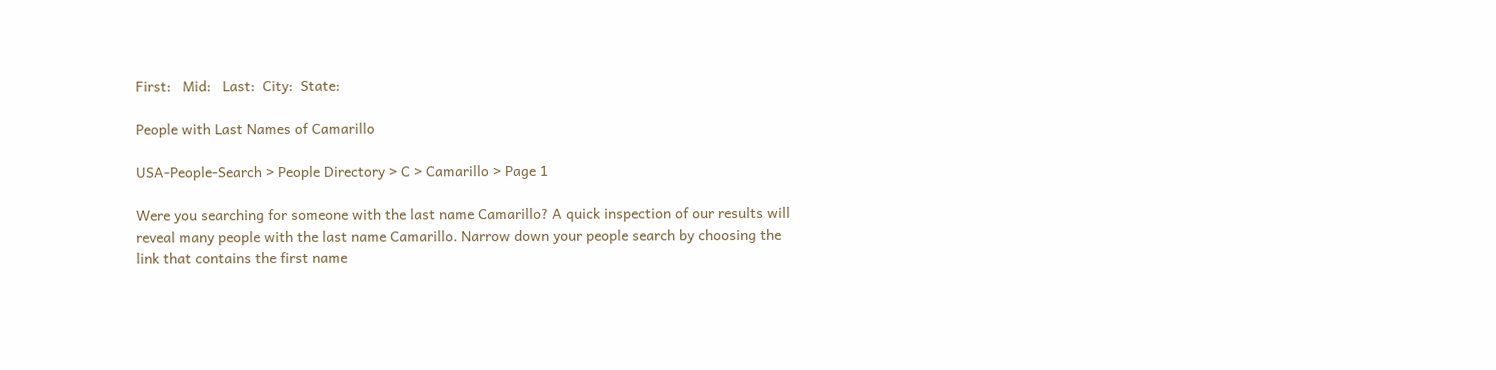First:   Mid:   Last:  City:  State:

People with Last Names of Camarillo

USA-People-Search > People Directory > C > Camarillo > Page 1

Were you searching for someone with the last name Camarillo? A quick inspection of our results will reveal many people with the last name Camarillo. Narrow down your people search by choosing the link that contains the first name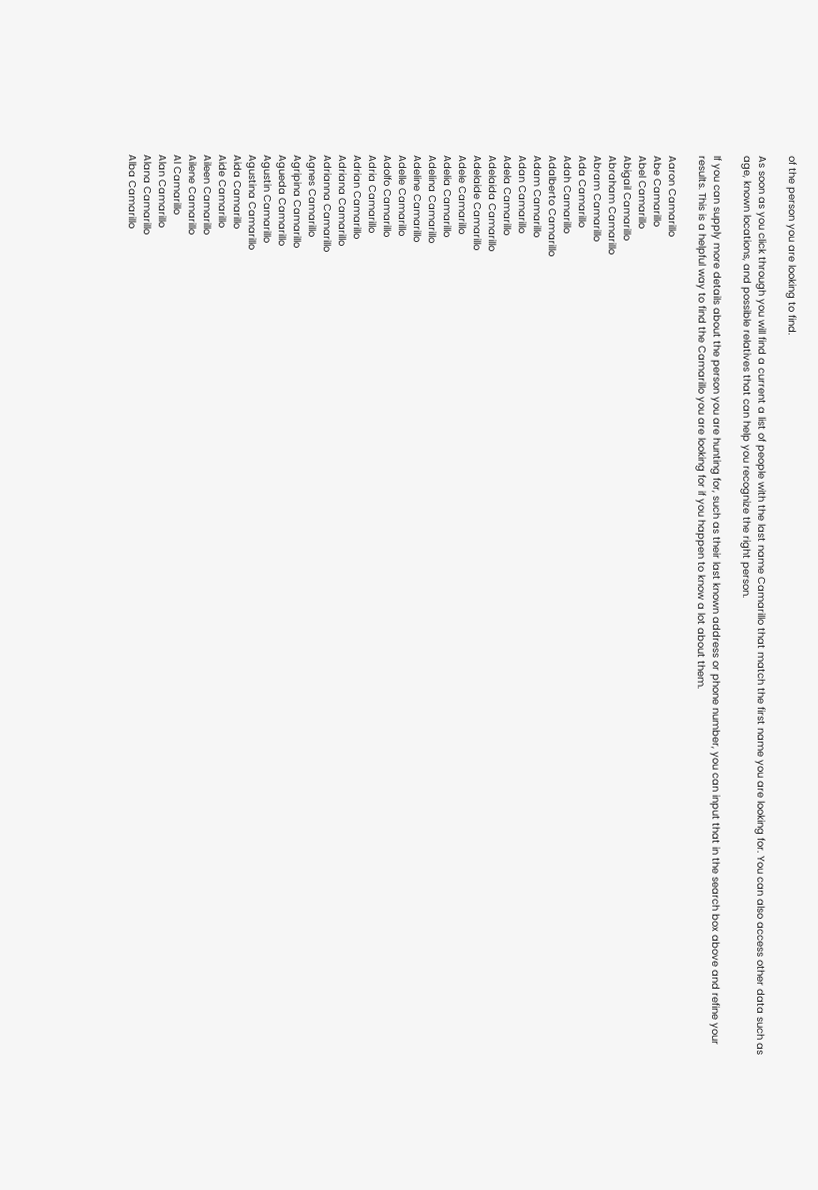of the person you are looking to find.

As soon as you click through you will find a current a list of people with the last name Camarillo that match the first name you are looking for. You can also access other data such as age, known locations, and possible relatives that can help you recognize the right person.

If you can supply more details about the person you are hunting for, such as their last known address or phone number, you can input that in the search box above and refine your results. This is a helpful way to find the Camarillo you are looking for if you happen to know a lot about them.

Aaron Camarillo
Abe Camarillo
Abel Camarillo
Abigail Camarillo
Abraham Camarillo
Abram Camarillo
Ada Camarillo
Adah Camarillo
Adalberto Camarillo
Adam Camarillo
Adan Camarillo
Adela Camarillo
Adelaida Camarillo
Adelaide Camarillo
Adele Camarillo
Adelia Camarillo
Adelina Camarillo
Adeline Camarillo
Adelle Camarillo
Adolfo Camarillo
Adria Camarillo
Adrian Camarillo
Adriana Camarillo
Adrianna Camarillo
Agnes Camarillo
Agripina Camarillo
Agueda Camarillo
Agustin Camarillo
Agustina Camarillo
Aida Camarillo
Aide Camarillo
Aileen Camarillo
Ailene Camarillo
Al Camarillo
Alan Camarillo
Alana Camarillo
Alba Camarillo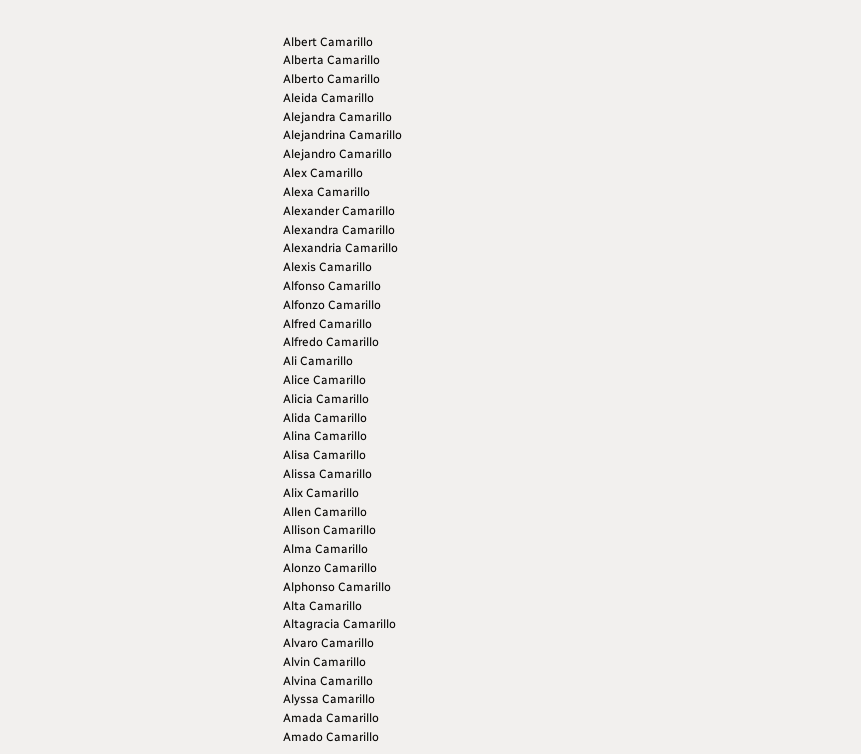Albert Camarillo
Alberta Camarillo
Alberto Camarillo
Aleida Camarillo
Alejandra Camarillo
Alejandrina Camarillo
Alejandro Camarillo
Alex Camarillo
Alexa Camarillo
Alexander Camarillo
Alexandra Camarillo
Alexandria Camarillo
Alexis Camarillo
Alfonso Camarillo
Alfonzo Camarillo
Alfred Camarillo
Alfredo Camarillo
Ali Camarillo
Alice Camarillo
Alicia Camarillo
Alida Camarillo
Alina Camarillo
Alisa Camarillo
Alissa Camarillo
Alix Camarillo
Allen Camarillo
Allison Camarillo
Alma Camarillo
Alonzo Camarillo
Alphonso Camarillo
Alta Camarillo
Altagracia Camarillo
Alvaro Camarillo
Alvin Camarillo
Alvina Camarillo
Alyssa Camarillo
Amada Camarillo
Amado Camarillo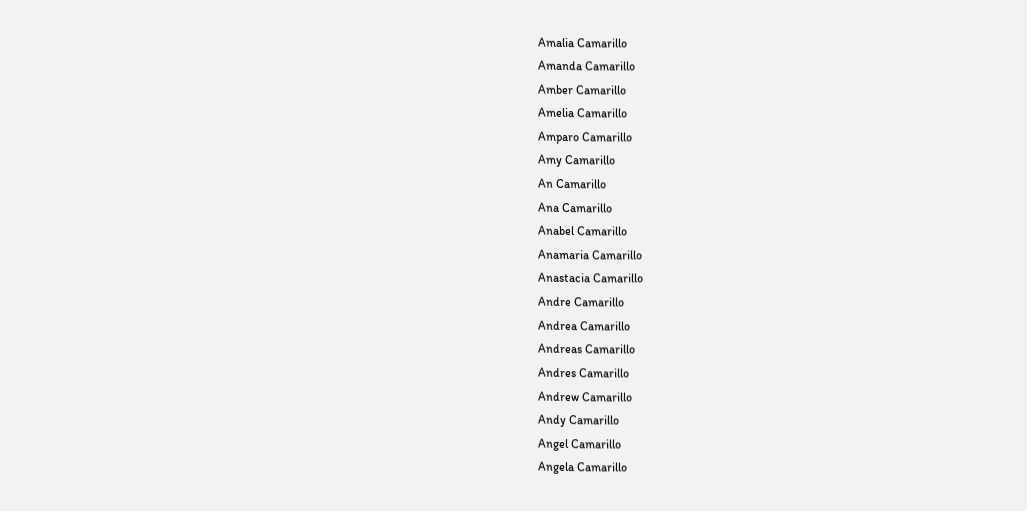Amalia Camarillo
Amanda Camarillo
Amber Camarillo
Amelia Camarillo
Amparo Camarillo
Amy Camarillo
An Camarillo
Ana Camarillo
Anabel Camarillo
Anamaria Camarillo
Anastacia Camarillo
Andre Camarillo
Andrea Camarillo
Andreas Camarillo
Andres Camarillo
Andrew Camarillo
Andy Camarillo
Angel Camarillo
Angela Camarillo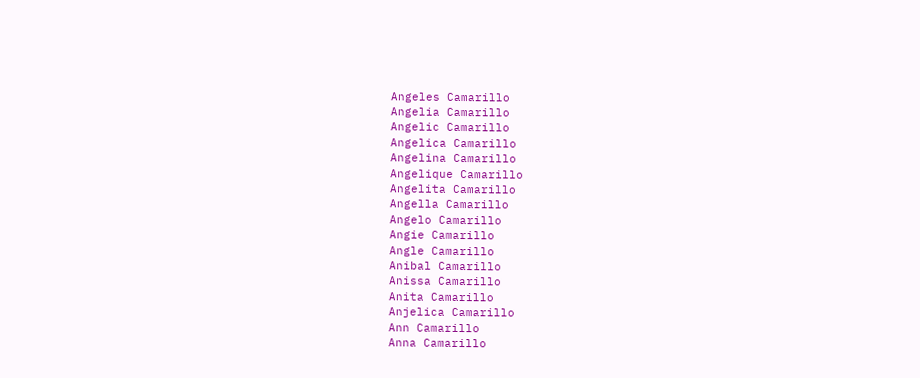Angeles Camarillo
Angelia Camarillo
Angelic Camarillo
Angelica Camarillo
Angelina Camarillo
Angelique Camarillo
Angelita Camarillo
Angella Camarillo
Angelo Camarillo
Angie Camarillo
Angle Camarillo
Anibal Camarillo
Anissa Camarillo
Anita Camarillo
Anjelica Camarillo
Ann Camarillo
Anna Camarillo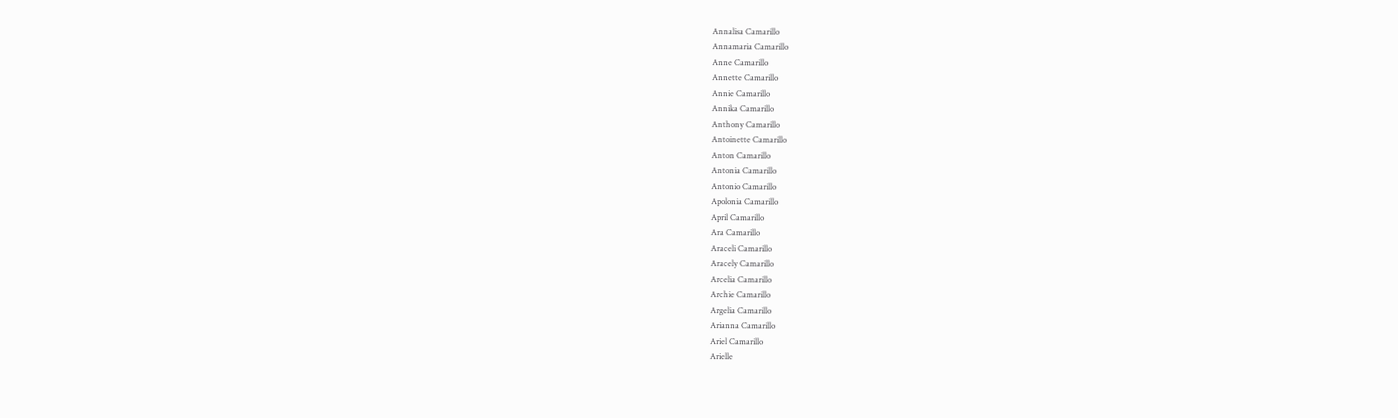Annalisa Camarillo
Annamaria Camarillo
Anne Camarillo
Annette Camarillo
Annie Camarillo
Annika Camarillo
Anthony Camarillo
Antoinette Camarillo
Anton Camarillo
Antonia Camarillo
Antonio Camarillo
Apolonia Camarillo
April Camarillo
Ara Camarillo
Araceli Camarillo
Aracely Camarillo
Arcelia Camarillo
Archie Camarillo
Argelia Camarillo
Arianna Camarillo
Ariel Camarillo
Arielle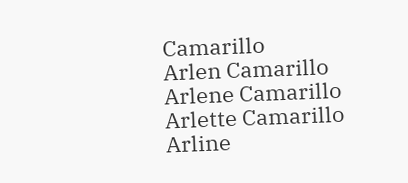Camarillo
Arlen Camarillo
Arlene Camarillo
Arlette Camarillo
Arline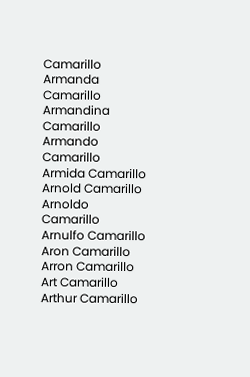Camarillo
Armanda Camarillo
Armandina Camarillo
Armando Camarillo
Armida Camarillo
Arnold Camarillo
Arnoldo Camarillo
Arnulfo Camarillo
Aron Camarillo
Arron Camarillo
Art Camarillo
Arthur Camarillo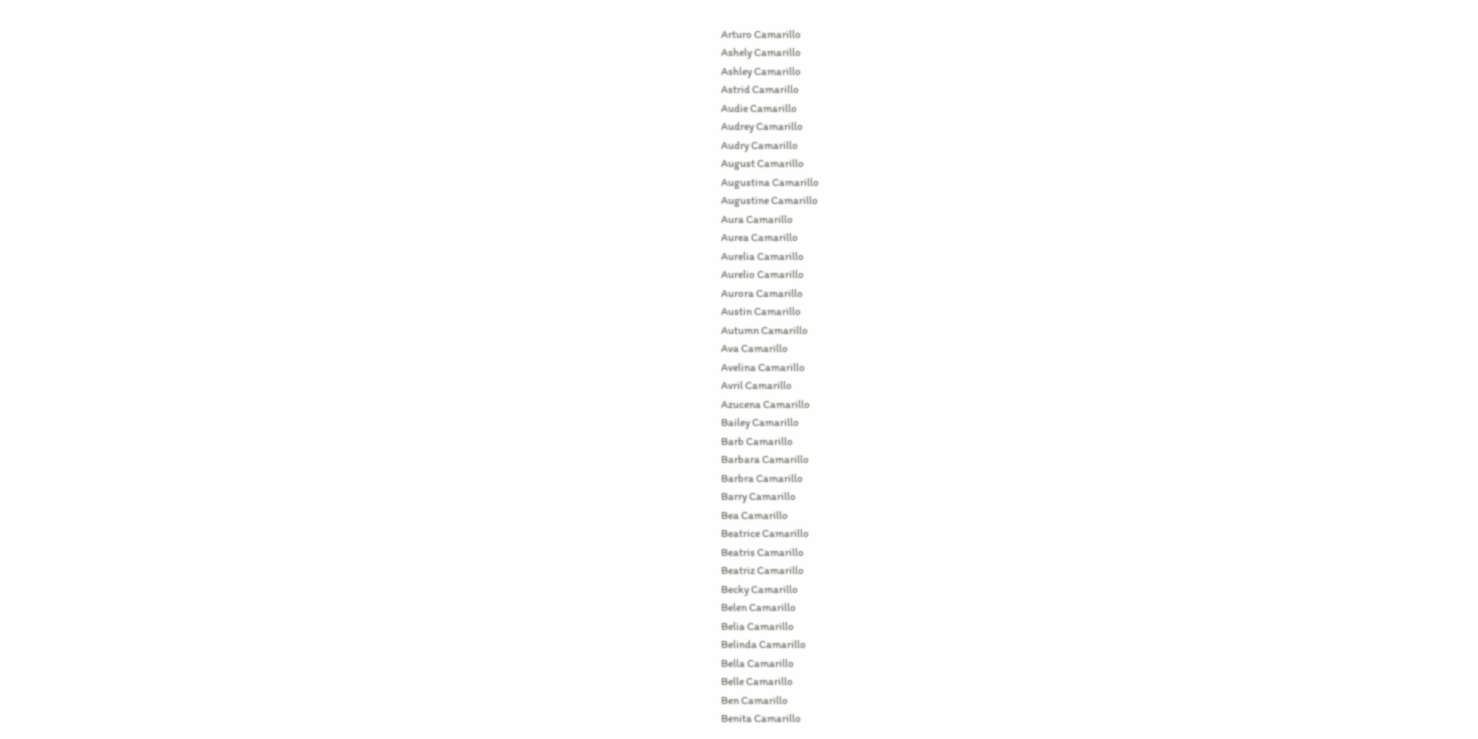Arturo Camarillo
Ashely Camarillo
Ashley Camarillo
Astrid Camarillo
Audie Camarillo
Audrey Camarillo
Audry Camarillo
August Camarillo
Augustina Camarillo
Augustine Camarillo
Aura Camarillo
Aurea Camarillo
Aurelia Camarillo
Aurelio Camarillo
Aurora Camarillo
Austin Camarillo
Autumn Camarillo
Ava Camarillo
Avelina Camarillo
Avril Camarillo
Azucena Camarillo
Bailey Camarillo
Barb Camarillo
Barbara Camarillo
Barbra Camarillo
Barry Camarillo
Bea Camarillo
Beatrice Camarillo
Beatris Camarillo
Beatriz Camarillo
Becky Camarillo
Belen Camarillo
Belia Camarillo
Belinda Camarillo
Bella Camarillo
Belle Camarillo
Ben Camarillo
Benita Camarillo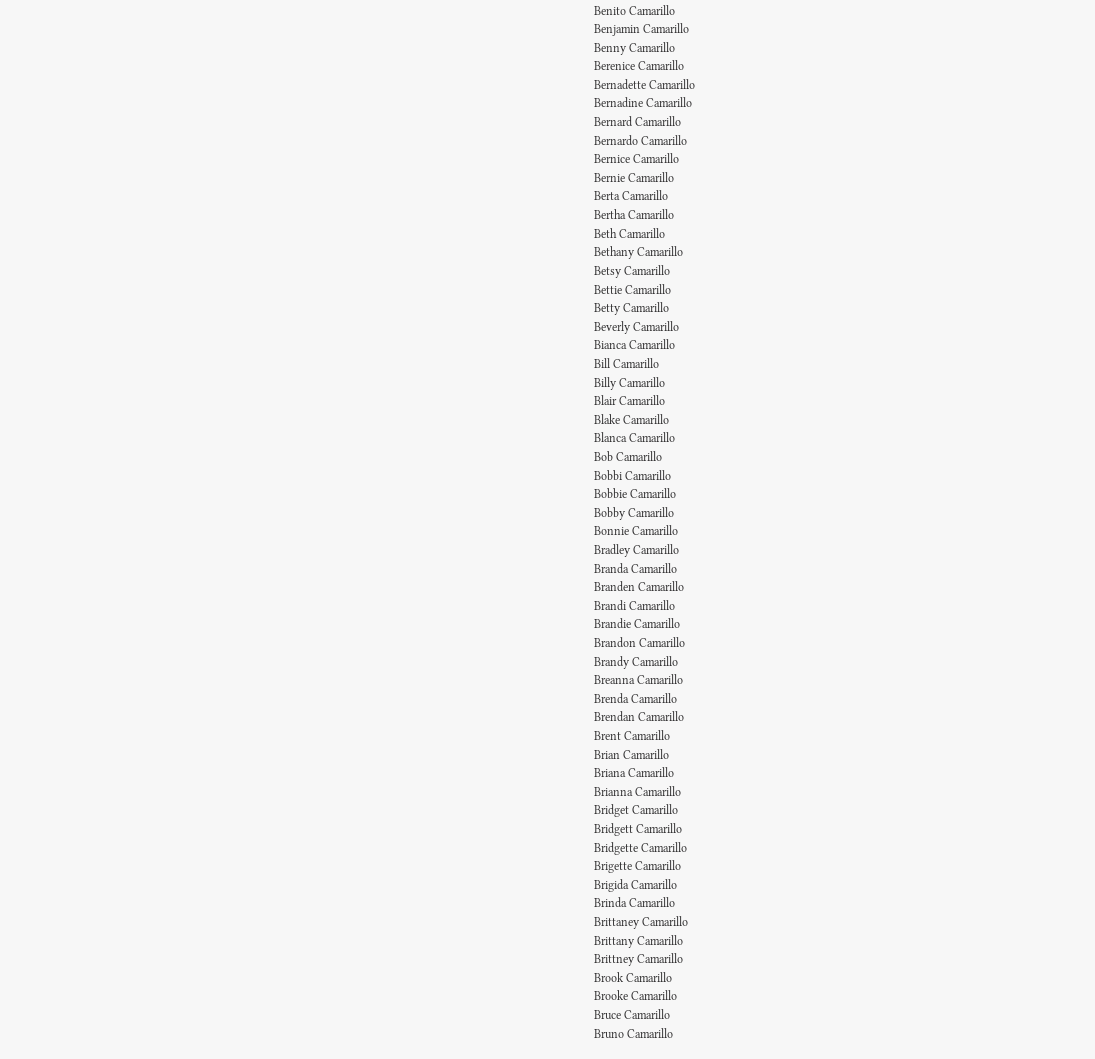Benito Camarillo
Benjamin Camarillo
Benny Camarillo
Berenice Camarillo
Bernadette Camarillo
Bernadine Camarillo
Bernard Camarillo
Bernardo Camarillo
Bernice Camarillo
Bernie Camarillo
Berta Camarillo
Bertha Camarillo
Beth Camarillo
Bethany Camarillo
Betsy Camarillo
Bettie Camarillo
Betty Camarillo
Beverly Camarillo
Bianca Camarillo
Bill Camarillo
Billy Camarillo
Blair Camarillo
Blake Camarillo
Blanca Camarillo
Bob Camarillo
Bobbi Camarillo
Bobbie Camarillo
Bobby Camarillo
Bonnie Camarillo
Bradley Camarillo
Branda Camarillo
Branden Camarillo
Brandi Camarillo
Brandie Camarillo
Brandon Camarillo
Brandy Camarillo
Breanna Camarillo
Brenda Camarillo
Brendan Camarillo
Brent Camarillo
Brian Camarillo
Briana Camarillo
Brianna Camarillo
Bridget Camarillo
Bridgett Camarillo
Bridgette Camarillo
Brigette Camarillo
Brigida Camarillo
Brinda Camarillo
Brittaney Camarillo
Brittany Camarillo
Brittney Camarillo
Brook Camarillo
Brooke Camarillo
Bruce Camarillo
Bruno Camarillo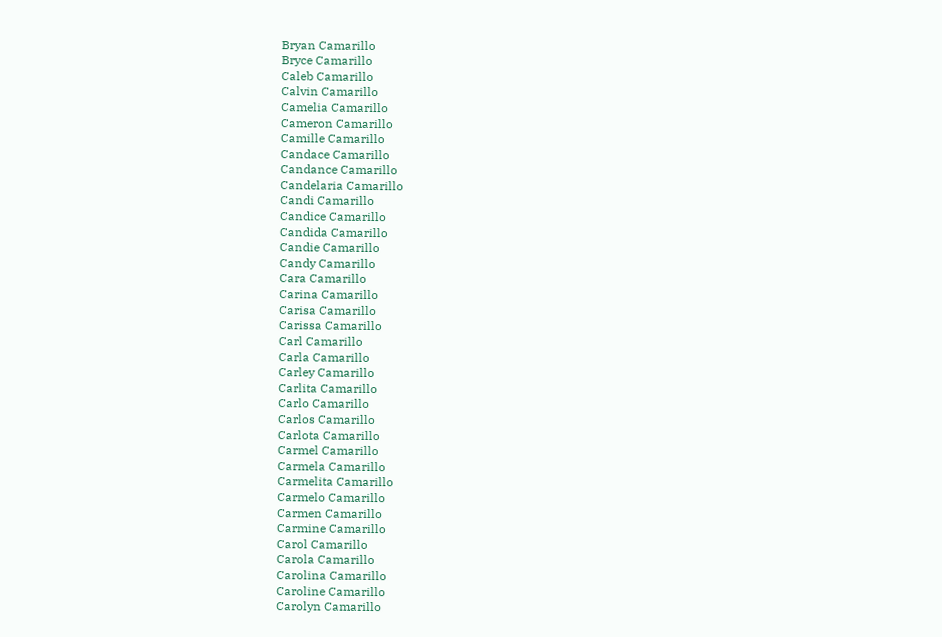Bryan Camarillo
Bryce Camarillo
Caleb Camarillo
Calvin Camarillo
Camelia Camarillo
Cameron Camarillo
Camille Camarillo
Candace Camarillo
Candance Camarillo
Candelaria Camarillo
Candi Camarillo
Candice Camarillo
Candida Camarillo
Candie Camarillo
Candy Camarillo
Cara Camarillo
Carina Camarillo
Carisa Camarillo
Carissa Camarillo
Carl Camarillo
Carla Camarillo
Carley Camarillo
Carlita Camarillo
Carlo Camarillo
Carlos Camarillo
Carlota Camarillo
Carmel Camarillo
Carmela Camarillo
Carmelita Camarillo
Carmelo Camarillo
Carmen Camarillo
Carmine Camarillo
Carol Camarillo
Carola Camarillo
Carolina Camarillo
Caroline Camarillo
Carolyn Camarillo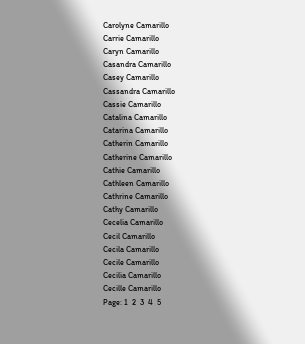Carolyne Camarillo
Carrie Camarillo
Caryn Camarillo
Casandra Camarillo
Casey Camarillo
Cassandra Camarillo
Cassie Camarillo
Catalina Camarillo
Catarina Camarillo
Catherin Camarillo
Catherine Camarillo
Cathie Camarillo
Cathleen Camarillo
Cathrine Camarillo
Cathy Camarillo
Cecelia Camarillo
Cecil Camarillo
Cecila Camarillo
Cecile Camarillo
Cecilia Camarillo
Cecille Camarillo
Page: 1  2  3  4  5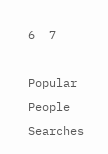6  7

Popular People Searches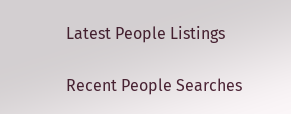Latest People Listings

Recent People Searches